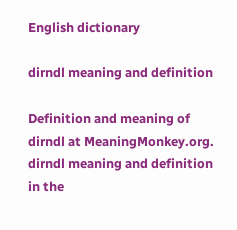English dictionary

dirndl meaning and definition

Definition and meaning of dirndl at MeaningMonkey.org. dirndl meaning and definition in the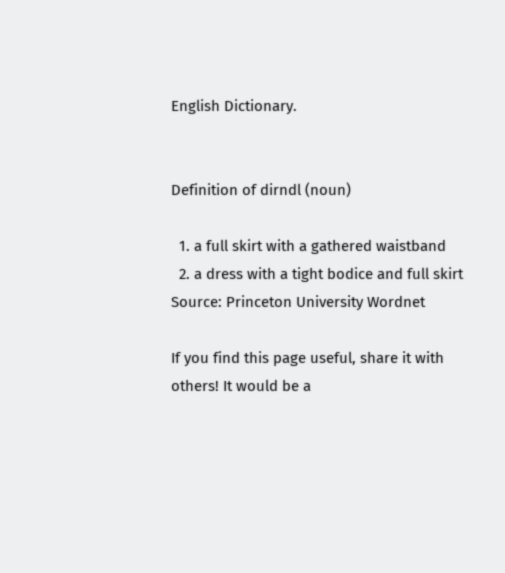English Dictionary.


Definition of dirndl (noun)

  1. a full skirt with a gathered waistband
  2. a dress with a tight bodice and full skirt
Source: Princeton University Wordnet

If you find this page useful, share it with others! It would be a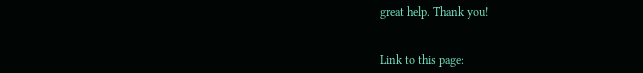great help. Thank you!


Link to this page: